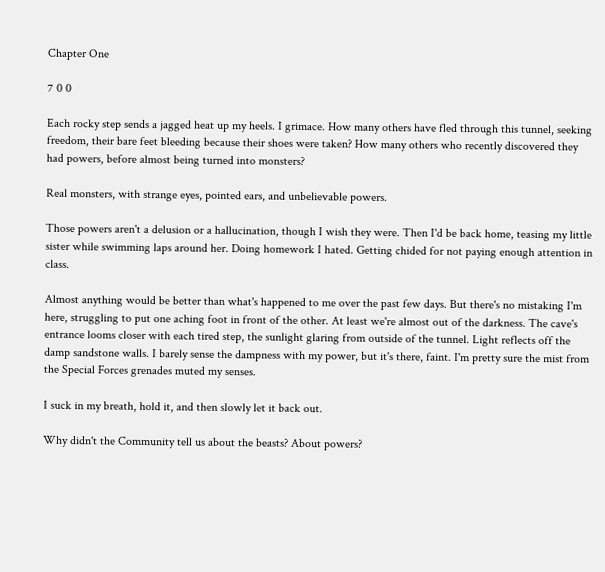Chapter One

7 0 0

Each rocky step sends a jagged heat up my heels. I grimace. How many others have fled through this tunnel, seeking freedom, their bare feet bleeding because their shoes were taken? How many others who recently discovered they had powers, before almost being turned into monsters?

Real monsters, with strange eyes, pointed ears, and unbelievable powers.

Those powers aren't a delusion or a hallucination, though I wish they were. Then I'd be back home, teasing my little sister while swimming laps around her. Doing homework I hated. Getting chided for not paying enough attention in class.

Almost anything would be better than what's happened to me over the past few days. But there's no mistaking I'm here, struggling to put one aching foot in front of the other. At least we're almost out of the darkness. The cave's entrance looms closer with each tired step, the sunlight glaring from outside of the tunnel. Light reflects off the damp sandstone walls. I barely sense the dampness with my power, but it's there, faint. I'm pretty sure the mist from the Special Forces grenades muted my senses.

I suck in my breath, hold it, and then slowly let it back out.

Why didn't the Community tell us about the beasts? About powers?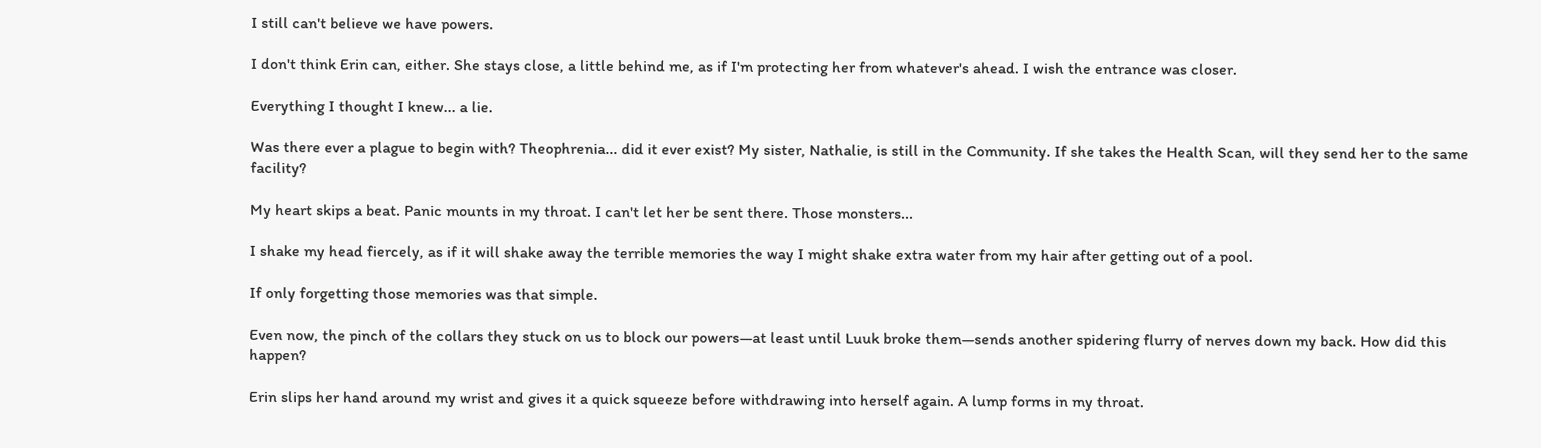I still can't believe we have powers.

I don't think Erin can, either. She stays close, a little behind me, as if I'm protecting her from whatever's ahead. I wish the entrance was closer.

Everything I thought I knew... a lie.

Was there ever a plague to begin with? Theophrenia... did it ever exist? My sister, Nathalie, is still in the Community. If she takes the Health Scan, will they send her to the same facility?

My heart skips a beat. Panic mounts in my throat. I can't let her be sent there. Those monsters...

I shake my head fiercely, as if it will shake away the terrible memories the way I might shake extra water from my hair after getting out of a pool.

If only forgetting those memories was that simple.

Even now, the pinch of the collars they stuck on us to block our powers—at least until Luuk broke them—sends another spidering flurry of nerves down my back. How did this happen?

Erin slips her hand around my wrist and gives it a quick squeeze before withdrawing into herself again. A lump forms in my throat.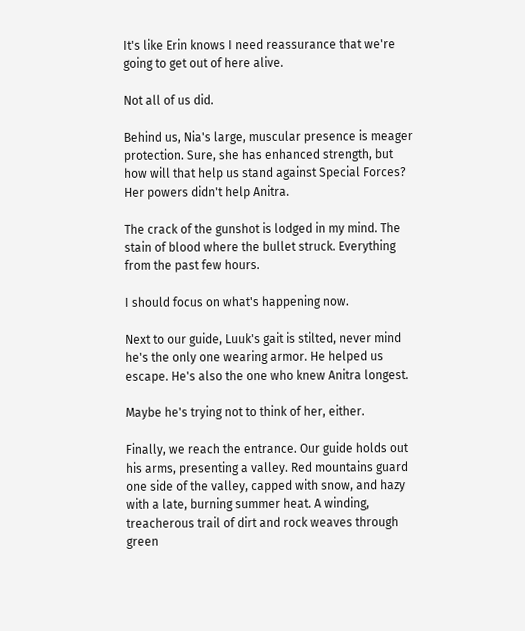It's like Erin knows I need reassurance that we're going to get out of here alive.

Not all of us did.

Behind us, Nia's large, muscular presence is meager protection. Sure, she has enhanced strength, but how will that help us stand against Special Forces? Her powers didn't help Anitra.

The crack of the gunshot is lodged in my mind. The stain of blood where the bullet struck. Everything from the past few hours.

I should focus on what's happening now.

Next to our guide, Luuk's gait is stilted, never mind he's the only one wearing armor. He helped us escape. He's also the one who knew Anitra longest.

Maybe he's trying not to think of her, either.

Finally, we reach the entrance. Our guide holds out his arms, presenting a valley. Red mountains guard one side of the valley, capped with snow, and hazy with a late, burning summer heat. A winding, treacherous trail of dirt and rock weaves through green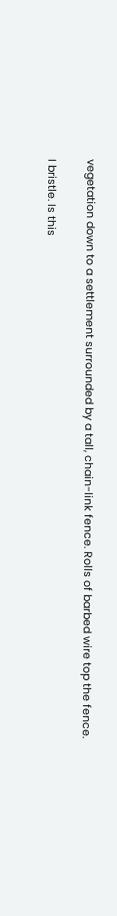vegetation down to a settlement surrounded by a tall, chain-link fence. Rolls of barbed wire top the fence.

I bristle. Is this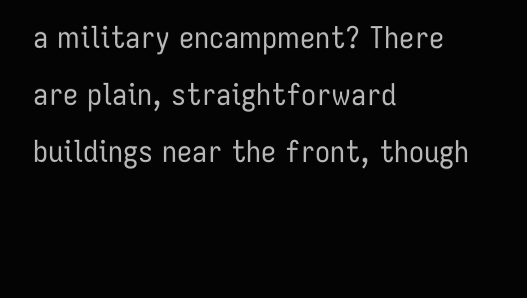a military encampment? There are plain, straightforward buildings near the front, though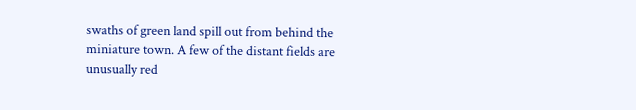swaths of green land spill out from behind the miniature town. A few of the distant fields are unusually red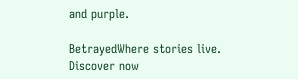and purple.

BetrayedWhere stories live. Discover now